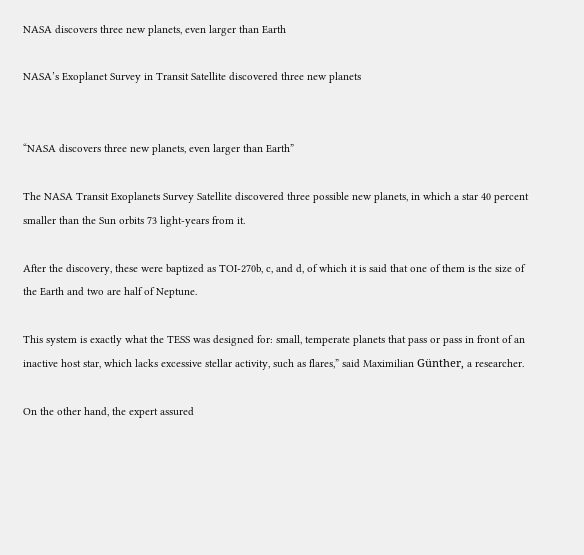NASA discovers three new planets, even larger than Earth

NASA’s Exoplanet Survey in Transit Satellite discovered three new planets


“NASA discovers three new planets, even larger than Earth”

The NASA Transit Exoplanets Survey Satellite discovered three possible new planets, in which a star 40 percent smaller than the Sun orbits 73 light-years from it.

After the discovery, these were baptized as TOI-270b, c, and d, of which it is said that one of them is the size of the Earth and two are half of Neptune.

This system is exactly what the TESS was designed for: small, temperate planets that pass or pass in front of an inactive host star, which lacks excessive stellar activity, such as flares,” said Maximilian Günther, a researcher.

On the other hand, the expert assured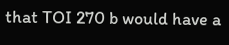that TOI 270 b would have a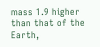mass 1.9 higher than that of the Earth,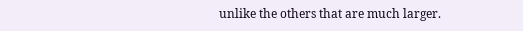unlike the others that are much larger.